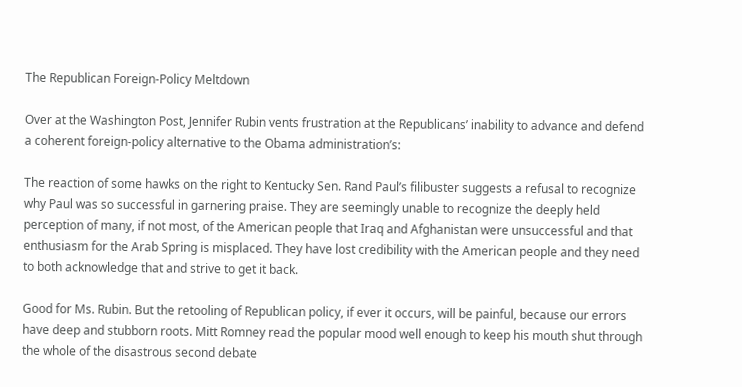The Republican Foreign-Policy Meltdown

Over at the Washington Post, Jennifer Rubin vents frustration at the Republicans’ inability to advance and defend a coherent foreign-policy alternative to the Obama administration’s:

The reaction of some hawks on the right to Kentucky Sen. Rand Paul’s filibuster suggests a refusal to recognize why Paul was so successful in garnering praise. They are seemingly unable to recognize the deeply held perception of many, if not most, of the American people that Iraq and Afghanistan were unsuccessful and that enthusiasm for the Arab Spring is misplaced. They have lost credibility with the American people and they need to both acknowledge that and strive to get it back.

Good for Ms. Rubin. But the retooling of Republican policy, if ever it occurs, will be painful, because our errors have deep and stubborn roots. Mitt Romney read the popular mood well enough to keep his mouth shut through the whole of the disastrous second debate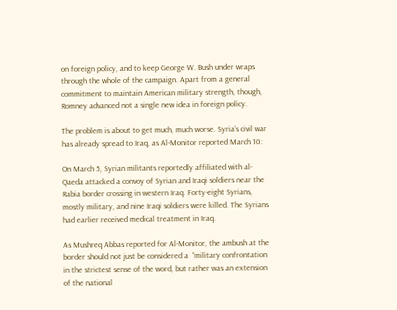on foreign policy, and to keep George W. Bush under wraps through the whole of the campaign. Apart from a general commitment to maintain American military strength, though, Romney advanced not a single new idea in foreign policy.

The problem is about to get much, much worse. Syria’s civil war has already spread to Iraq, as Al-Monitor reported March 10:

On March 5, Syrian militants reportedly affiliated with al-Qaeda attacked a convoy of Syrian and Iraqi soldiers near the Rabia border crossing in western Iraq. Forty-eight Syrians, mostly military, and nine Iraqi soldiers were killed. The Syrians had earlier received medical treatment in Iraq.

As Mushreq Abbas reported for Al-Monitor, the ambush at the border should not just be considered a  “military confrontation in the strictest sense of the word, but rather was an extension of the national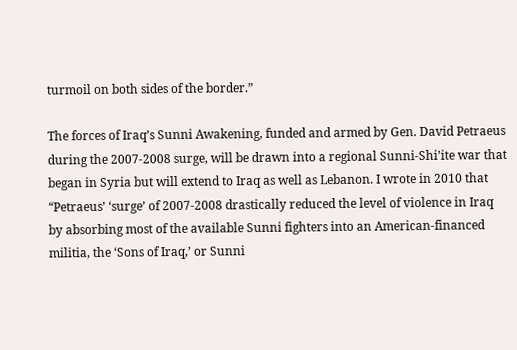turmoil on both sides of the border.”

The forces of Iraq’s Sunni Awakening, funded and armed by Gen. David Petraeus during the 2007-2008 surge, will be drawn into a regional Sunni-Shi’ite war that began in Syria but will extend to Iraq as well as Lebanon. I wrote in 2010 that “Petraeus’ ‘surge’ of 2007-2008 drastically reduced the level of violence in Iraq by absorbing most of the available Sunni fighters into an American-financed militia, the ‘Sons of Iraq,’ or Sunni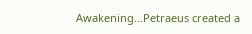Awakening…Petraeus created a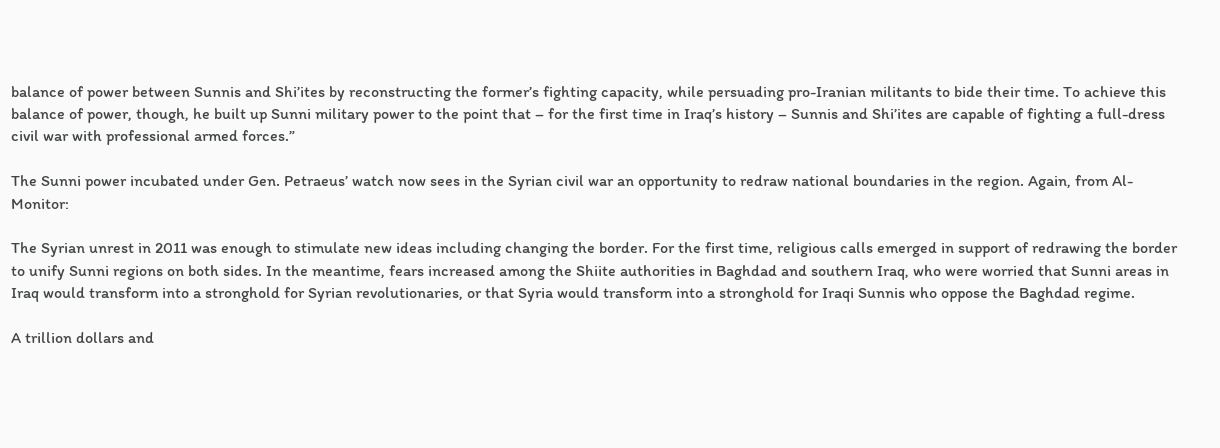balance of power between Sunnis and Shi’ites by reconstructing the former’s fighting capacity, while persuading pro-Iranian militants to bide their time. To achieve this balance of power, though, he built up Sunni military power to the point that – for the first time in Iraq’s history – Sunnis and Shi’ites are capable of fighting a full-dress civil war with professional armed forces.”

The Sunni power incubated under Gen. Petraeus’ watch now sees in the Syrian civil war an opportunity to redraw national boundaries in the region. Again, from Al-Monitor:

The Syrian unrest in 2011 was enough to stimulate new ideas including changing the border. For the first time, religious calls emerged in support of redrawing the border to unify Sunni regions on both sides. In the meantime, fears increased among the Shiite authorities in Baghdad and southern Iraq, who were worried that Sunni areas in Iraq would transform into a stronghold for Syrian revolutionaries, or that Syria would transform into a stronghold for Iraqi Sunnis who oppose the Baghdad regime.

A trillion dollars and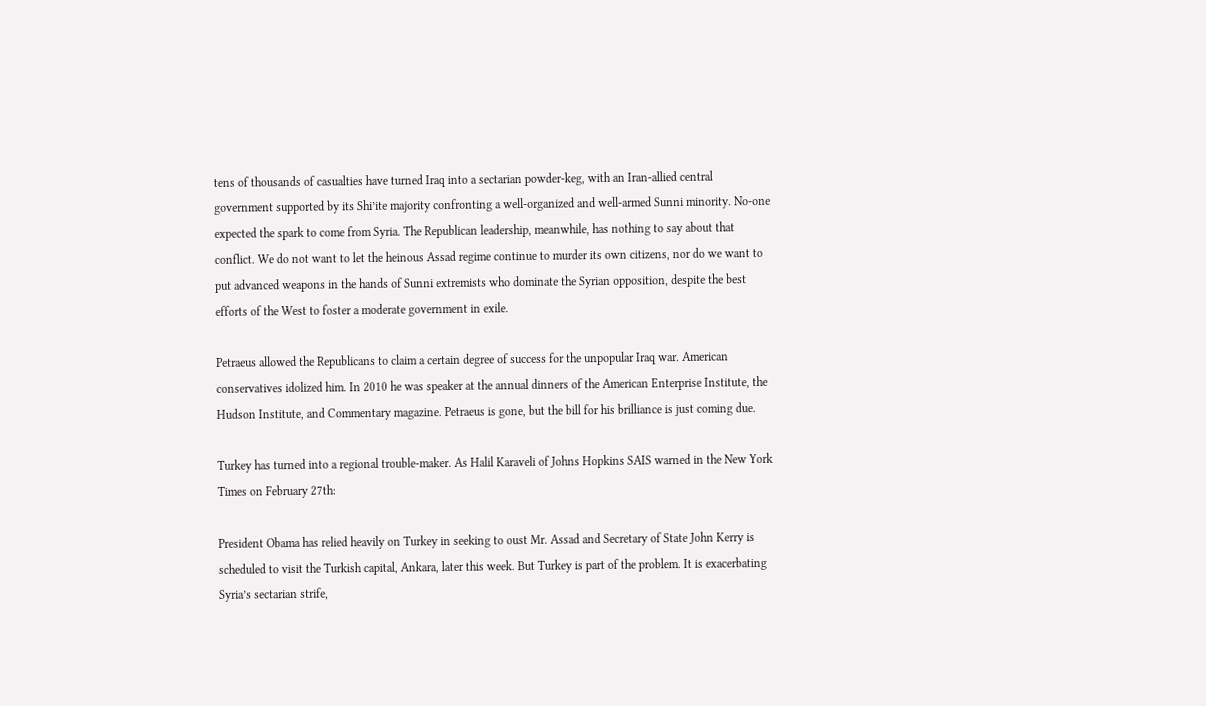tens of thousands of casualties have turned Iraq into a sectarian powder-keg, with an Iran-allied central government supported by its Shi’ite majority confronting a well-organized and well-armed Sunni minority. No-one expected the spark to come from Syria. The Republican leadership, meanwhile, has nothing to say about that conflict. We do not want to let the heinous Assad regime continue to murder its own citizens, nor do we want to put advanced weapons in the hands of Sunni extremists who dominate the Syrian opposition, despite the best efforts of the West to foster a moderate government in exile.

Petraeus allowed the Republicans to claim a certain degree of success for the unpopular Iraq war. American conservatives idolized him. In 2010 he was speaker at the annual dinners of the American Enterprise Institute, the Hudson Institute, and Commentary magazine. Petraeus is gone, but the bill for his brilliance is just coming due.

Turkey has turned into a regional trouble-maker. As Halil Karaveli of Johns Hopkins SAIS warned in the New York Times on February 27th:

President Obama has relied heavily on Turkey in seeking to oust Mr. Assad and Secretary of State John Kerry is scheduled to visit the Turkish capital, Ankara, later this week. But Turkey is part of the problem. It is exacerbating Syria’s sectarian strife,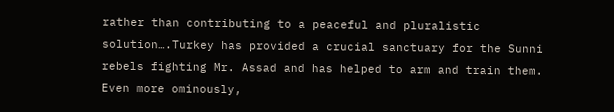rather than contributing to a peaceful and pluralistic solution….Turkey has provided a crucial sanctuary for the Sunni rebels fighting Mr. Assad and has helped to arm and train them.  Even more ominously,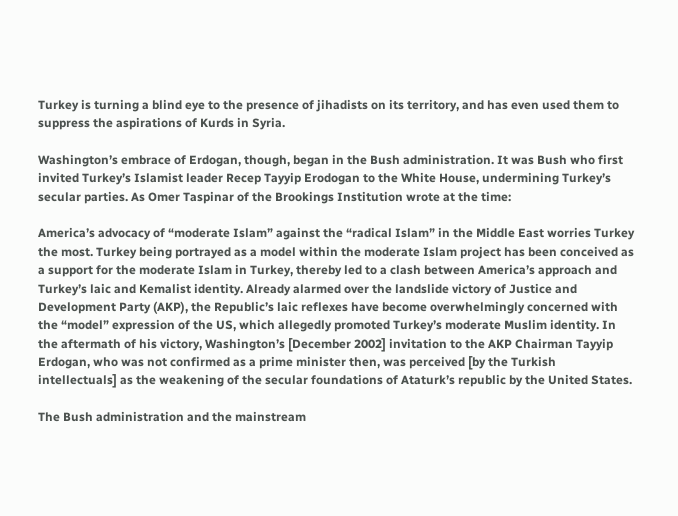Turkey is turning a blind eye to the presence of jihadists on its territory, and has even used them to suppress the aspirations of Kurds in Syria.

Washington’s embrace of Erdogan, though, began in the Bush administration. It was Bush who first invited Turkey’s Islamist leader Recep Tayyip Erodogan to the White House, undermining Turkey’s secular parties. As Omer Taspinar of the Brookings Institution wrote at the time:

America’s advocacy of “moderate Islam” against the “radical Islam” in the Middle East worries Turkey the most. Turkey being portrayed as a model within the moderate Islam project has been conceived as a support for the moderate Islam in Turkey, thereby led to a clash between America’s approach and Turkey’s laic and Kemalist identity. Already alarmed over the landslide victory of Justice and Development Party (AKP), the Republic’s laic reflexes have become overwhelmingly concerned with the “model” expression of the US, which allegedly promoted Turkey’s moderate Muslim identity. In the aftermath of his victory, Washington’s [December 2002] invitation to the AKP Chairman Tayyip Erdogan, who was not confirmed as a prime minister then, was perceived [by the Turkish intellectuals] as the weakening of the secular foundations of Ataturk’s republic by the United States.

The Bush administration and the mainstream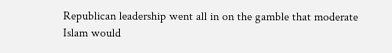Republican leadership went all in on the gamble that moderate Islam would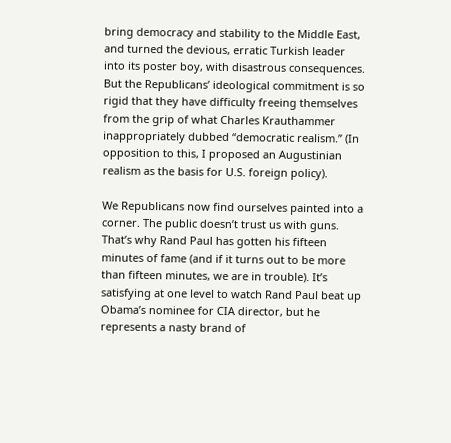bring democracy and stability to the Middle East, and turned the devious, erratic Turkish leader into its poster boy, with disastrous consequences. But the Republicans’ ideological commitment is so rigid that they have difficulty freeing themselves from the grip of what Charles Krauthammer inappropriately dubbed “democratic realism.” (In opposition to this, I proposed an Augustinian realism as the basis for U.S. foreign policy).

We Republicans now find ourselves painted into a corner. The public doesn’t trust us with guns. That’s why Rand Paul has gotten his fifteen minutes of fame (and if it turns out to be more than fifteen minutes, we are in trouble). It’s satisfying at one level to watch Rand Paul beat up Obama’s nominee for CIA director, but he represents a nasty brand of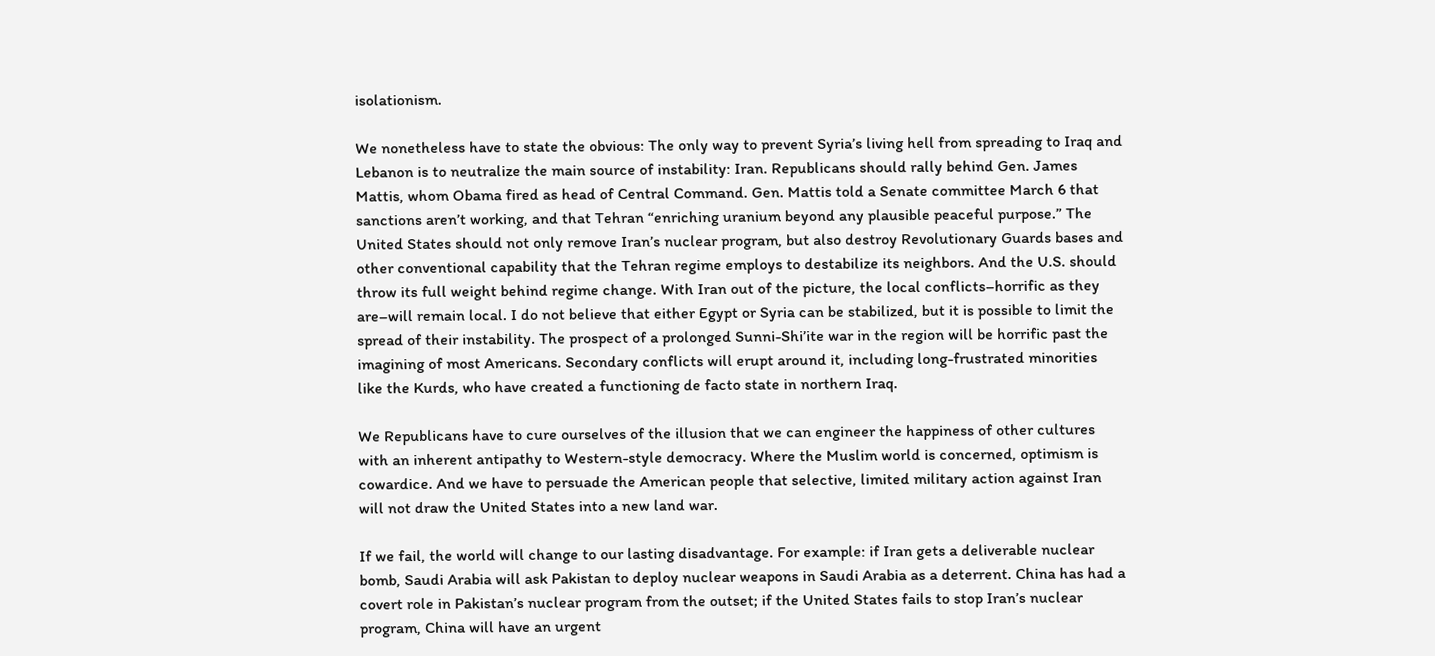isolationism.

We nonetheless have to state the obvious: The only way to prevent Syria’s living hell from spreading to Iraq and Lebanon is to neutralize the main source of instability: Iran. Republicans should rally behind Gen. James Mattis, whom Obama fired as head of Central Command. Gen. Mattis told a Senate committee March 6 that sanctions aren’t working, and that Tehran “enriching uranium beyond any plausible peaceful purpose.” The United States should not only remove Iran’s nuclear program, but also destroy Revolutionary Guards bases and other conventional capability that the Tehran regime employs to destabilize its neighbors. And the U.S. should throw its full weight behind regime change. With Iran out of the picture, the local conflicts–horrific as they are–will remain local. I do not believe that either Egypt or Syria can be stabilized, but it is possible to limit the spread of their instability. The prospect of a prolonged Sunni-Shi’ite war in the region will be horrific past the imagining of most Americans. Secondary conflicts will erupt around it, including long-frustrated minorities like the Kurds, who have created a functioning de facto state in northern Iraq.

We Republicans have to cure ourselves of the illusion that we can engineer the happiness of other cultures with an inherent antipathy to Western-style democracy. Where the Muslim world is concerned, optimism is cowardice. And we have to persuade the American people that selective, limited military action against Iran will not draw the United States into a new land war.

If we fail, the world will change to our lasting disadvantage. For example: if Iran gets a deliverable nuclear bomb, Saudi Arabia will ask Pakistan to deploy nuclear weapons in Saudi Arabia as a deterrent. China has had a covert role in Pakistan’s nuclear program from the outset; if the United States fails to stop Iran’s nuclear program, China will have an urgent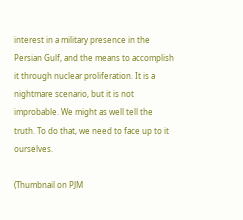interest in a military presence in the Persian Gulf, and the means to accomplish it through nuclear proliferation. It is a nightmare scenario, but it is not improbable. We might as well tell the truth. To do that, we need to face up to it ourselves.

(Thumbnail on PJM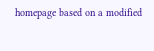homepage based on a modified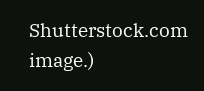Shutterstock.com image.)